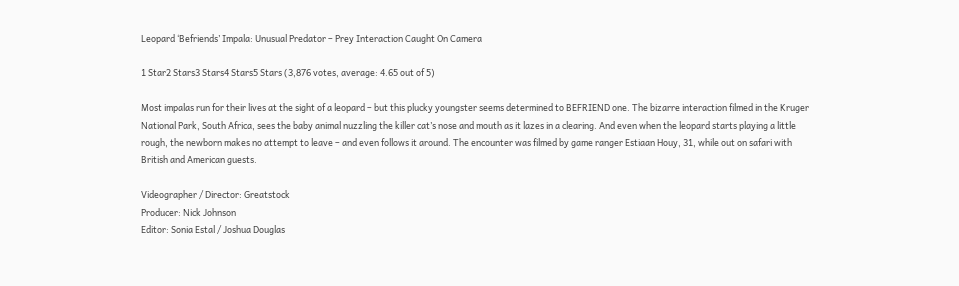Leopard ‘Befriends’ Impala: Unusual Predator – Prey Interaction Caught On Camera

1 Star2 Stars3 Stars4 Stars5 Stars (3,876 votes, average: 4.65 out of 5)

Most impalas run for their lives at the sight of a leopard – but this plucky youngster seems determined to BEFRIEND one. The bizarre interaction filmed in the Kruger National Park, South Africa, sees the baby animal nuzzling the killer cat’s nose and mouth as it lazes in a clearing. And even when the leopard starts playing a little rough, the newborn makes no attempt to leave – and even follows it around. The encounter was filmed by game ranger Estiaan Houy, 31, while out on safari with British and American guests.

Videographer / Director: Greatstock
Producer: Nick Johnson
Editor: Sonia Estal / Joshua Douglas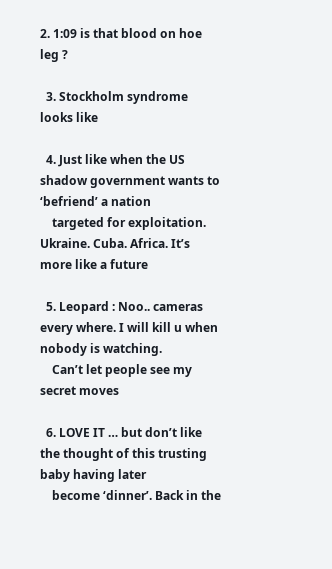2. 1:09 is that blood on hoe leg ?

  3. Stockholm syndrome looks like

  4. Just like when the US shadow government wants to ‘befriend’ a nation
    targeted for exploitation. Ukraine. Cuba. Africa. It’s more like a future

  5. Leopard : Noo.. cameras every where. I will kill u when nobody is watching.
    Can’t let people see my secret moves

  6. LOVE IT … but don’t like the thought of this trusting baby having later
    become ‘dinner’. Back in the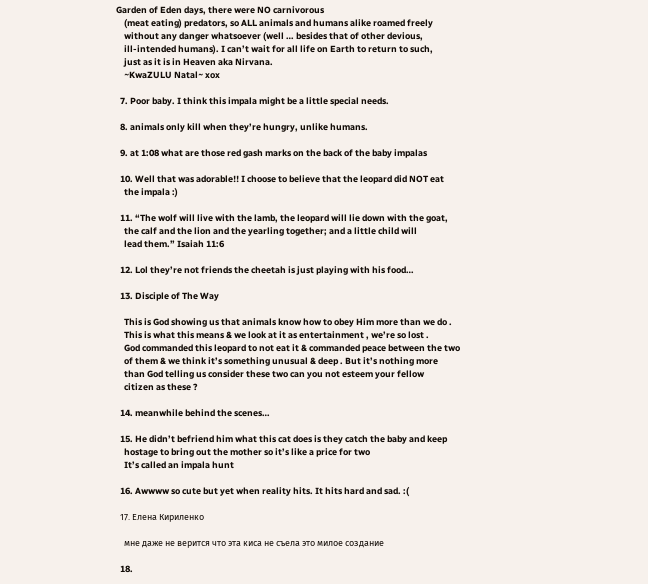Garden of Eden days, there were NO carnivorous
    (meat eating) predators, so ALL animals and humans alike roamed freely
    without any danger whatsoever (well … besides that of other devious,
    ill-intended humans). I can’t wait for all life on Earth to return to such,
    just as it is in Heaven aka Nirvana.
    ~KwaZULU Natal~ xox

  7. Poor baby. I think this impala might be a little special needs.

  8. animals only kill when they’re hungry, unlike humans.

  9. at 1:08 what are those red gash marks on the back of the baby impalas

  10. Well that was adorable!! I choose to believe that the leopard did NOT eat
    the impala :)

  11. “The wolf will live with the lamb, the leopard will lie down with the goat,
    the calf and the lion and the yearling together; and a little child will
    lead them.” Isaiah 11:6

  12. Lol they’re not friends the cheetah is just playing with his food…

  13. Disciple of The Way

    This is God showing us that animals know how to obey Him more than we do .
    This is what this means & we look at it as entertainment , we’re so lost .
    God commanded this leopard to not eat it & commanded peace between the two
    of them & we think it’s something unusual & deep . But it’s nothing more
    than God telling us consider these two can you not esteem your fellow
    citizen as these ?

  14. meanwhile behind the scenes…

  15. He didn’t befriend him what this cat does is they catch the baby and keep
    hostage to bring out the mother so it’s like a price for two
    It’s called an impala hunt

  16. Awwww so cute but yet when reality hits. It hits hard and sad. :(

  17. Елена Кириленко

    мне даже не верится что эта киса не съела это милое создание

  18.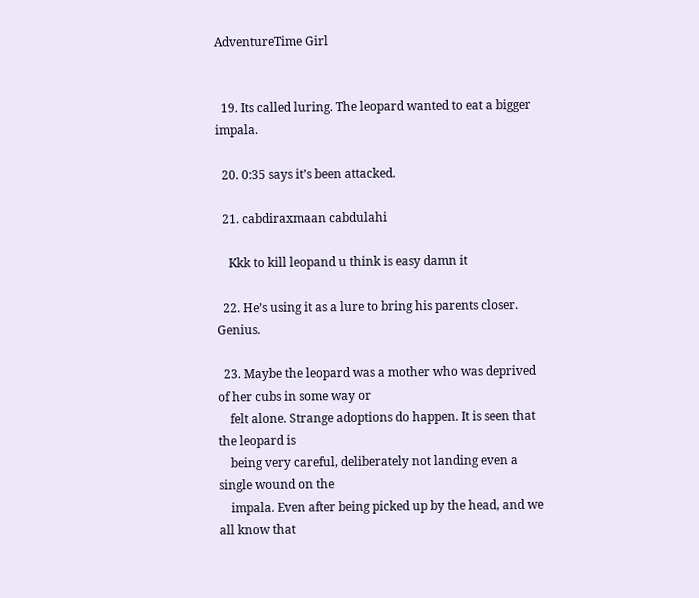AdventureTime Girl


  19. Its called luring. The leopard wanted to eat a bigger impala.

  20. 0:35 says it’s been attacked.

  21. cabdiraxmaan cabdulahi

    Kkk to kill leopand u think is easy damn it

  22. He’s using it as a lure to bring his parents closer. Genius.

  23. Maybe the leopard was a mother who was deprived of her cubs in some way or
    felt alone. Strange adoptions do happen. It is seen that the leopard is
    being very careful, deliberately not landing even a single wound on the
    impala. Even after being picked up by the head, and we all know that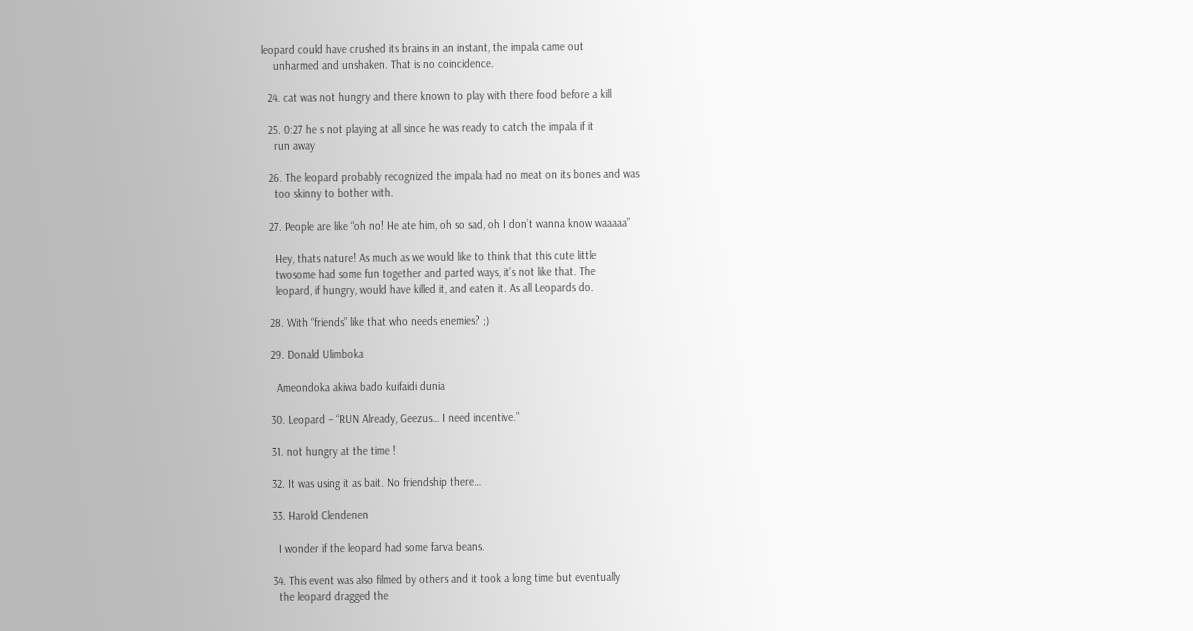leopard could have crushed its brains in an instant, the impala came out
    unharmed and unshaken. That is no coincidence.

  24. cat was not hungry and there known to play with there food before a kill

  25. 0:27 he s not playing at all since he was ready to catch the impala if it
    run away

  26. The leopard probably recognized the impala had no meat on its bones and was
    too skinny to bother with.

  27. People are like “oh no! He ate him, oh so sad, oh I don’t wanna know waaaaa”

    Hey, thats nature! As much as we would like to think that this cute little
    twosome had some fun together and parted ways, it’s not like that. The
    leopard, if hungry, would have killed it, and eaten it. As all Leopards do.

  28. With “friends” like that who needs enemies? ;)

  29. Donald Ulimboka

    Ameondoka akiwa bado kuifaidi dunia

  30. Leopard – “RUN Already, Geezus… I need incentive.”

  31. not hungry at the time !

  32. It was using it as bait. No friendship there…

  33. Harold Clendenen

    I wonder if the leopard had some farva beans.

  34. This event was also filmed by others and it took a long time but eventually
    the leopard dragged the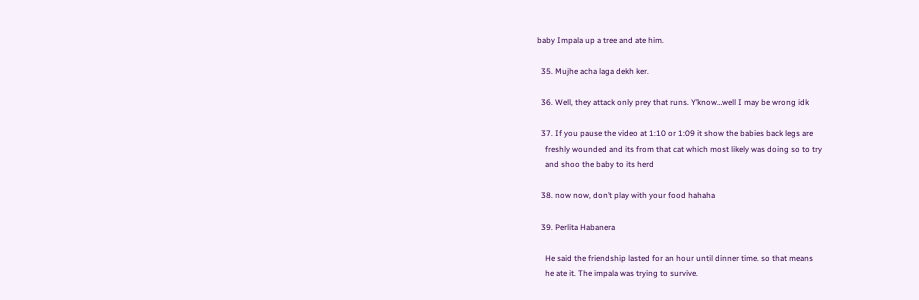baby Impala up a tree and ate him.

  35. Mujhe acha laga dekh ker.

  36. Well, they attack only prey that runs. Y’know…well I may be wrong idk

  37. If you pause the video at 1:10 or 1:09 it show the babies back legs are
    freshly wounded and its from that cat which most likely was doing so to try
    and shoo the baby to its herd

  38. now now, don’t play with your food hahaha

  39. Perlita Habanera

    He said the friendship lasted for an hour until dinner time. so that means
    he ate it. The impala was trying to survive.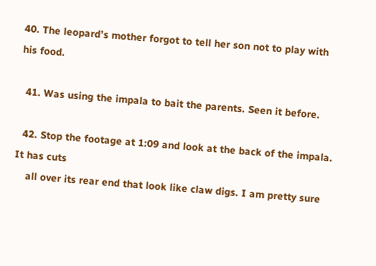40. The leopard’s mother forgot to tell her son not to play with his food.

  41. Was using the impala to bait the parents. Seen it before.

  42. Stop the footage at 1:09 and look at the back of the impala. It has cuts
    all over its rear end that look like claw digs. I am pretty sure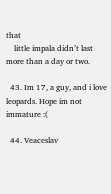that
    little impala didn’t last more than a day or two.

  43. Im 17, a guy, and i love leopards. Hope im not immature :(

  44. Veaceslav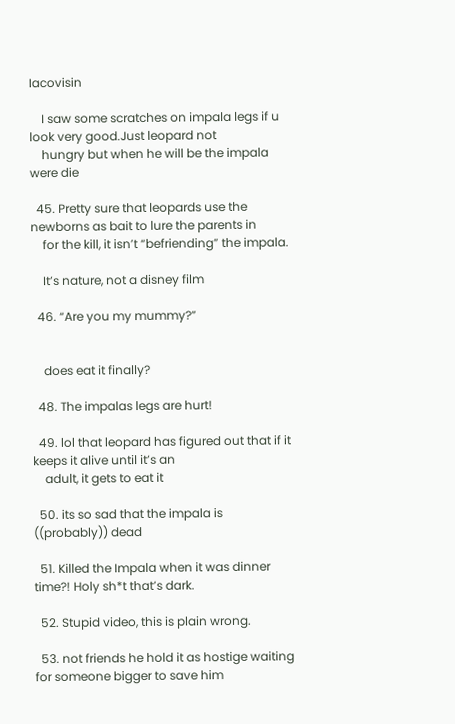Iacovisin

    I saw some scratches on impala legs if u look very good.Just leopard not
    hungry but when he will be the impala were die

  45. Pretty sure that leopards use the newborns as bait to lure the parents in
    for the kill, it isn’t “befriending” the impala.

    It’s nature, not a disney film

  46. “Are you my mummy?”


    does eat it finally?

  48. The impalas legs are hurt!

  49. lol that leopard has figured out that if it keeps it alive until it’s an
    adult, it gets to eat it

  50. its so sad that the impala is ((probably)) dead

  51. Killed the Impala when it was dinner time?! Holy sh*t that’s dark.

  52. Stupid video, this is plain wrong.

  53. not friends he hold it as hostige waiting for someone bigger to save him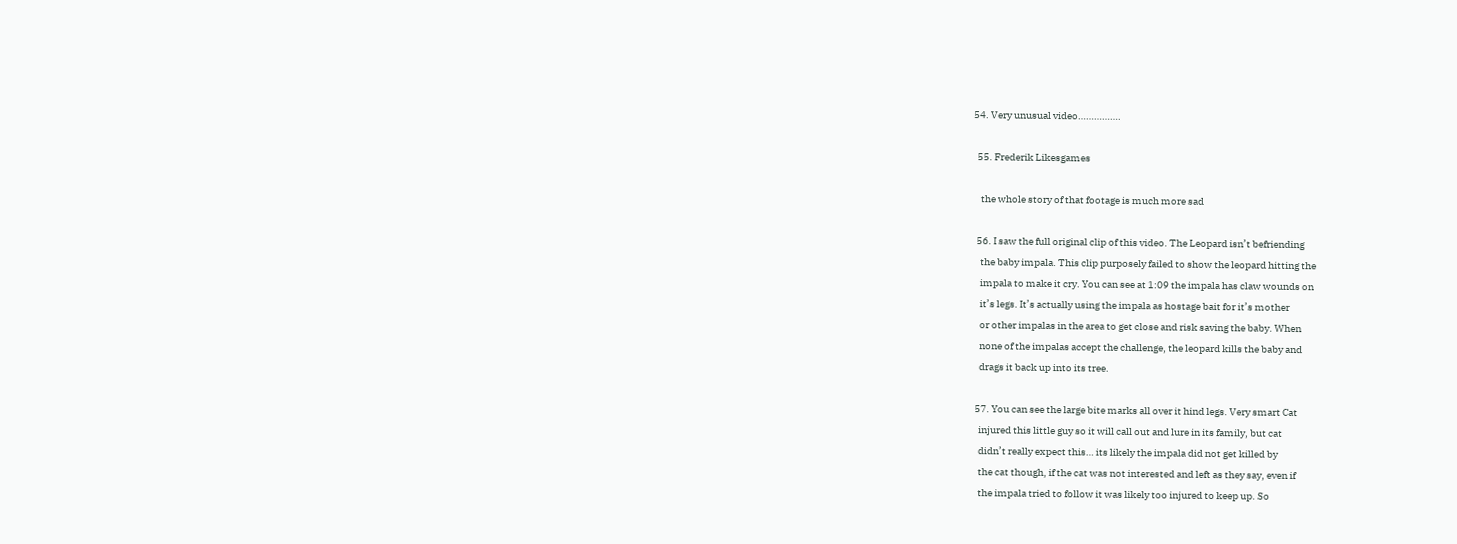54. Very unusual video…………….

  55. Frederik Likesgames

    the whole story of that footage is much more sad

  56. I saw the full original clip of this video. The Leopard isn’t befriending
    the baby impala. This clip purposely failed to show the leopard hitting the
    impala to make it cry. You can see at 1:09 the impala has claw wounds on
    it’s legs. It’s actually using the impala as hostage bait for it’s mother
    or other impalas in the area to get close and risk saving the baby. When
    none of the impalas accept the challenge, the leopard kills the baby and
    drags it back up into its tree.

  57. You can see the large bite marks all over it hind legs. Very smart Cat
    injured this little guy so it will call out and lure in its family, but cat
    didn’t really expect this… its likely the impala did not get killed by
    the cat though, if the cat was not interested and left as they say, even if
    the impala tried to follow it was likely too injured to keep up. So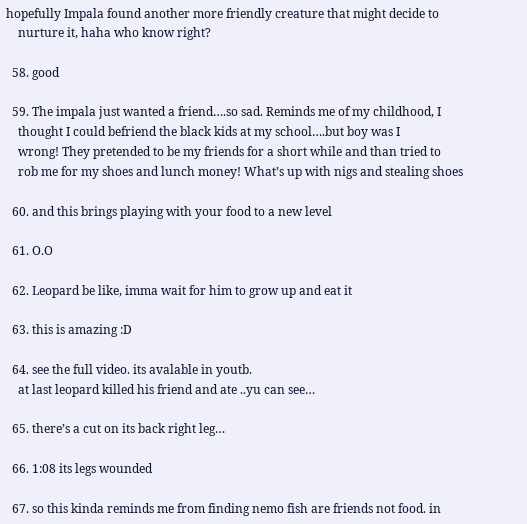hopefully Impala found another more friendly creature that might decide to
    nurture it, haha who know right?

  58. good

  59. The impala just wanted a friend….so sad. Reminds me of my childhood, I
    thought I could befriend the black kids at my school….but boy was I
    wrong! They pretended to be my friends for a short while and than tried to
    rob me for my shoes and lunch money! What’s up with nigs and stealing shoes

  60. and this brings playing with your food to a new level

  61. O.O

  62. Leopard be like, imma wait for him to grow up and eat it

  63. this is amazing :D

  64. see the full video. its avalable in youtb.
    at last leopard killed his friend and ate ..yu can see…

  65. there’s a cut on its back right leg…

  66. 1:08 its legs wounded

  67. so this kinda reminds me from finding nemo fish are friends not food. in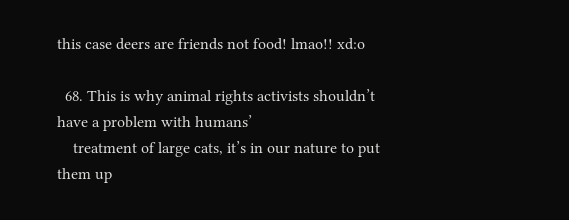this case deers are friends not food! lmao!! xd:o

  68. This is why animal rights activists shouldn’t have a problem with humans’
    treatment of large cats, it’s in our nature to put them up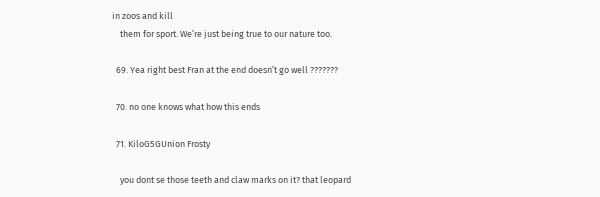in zoos and kill
    them for sport. We’re just being true to our nature too.

  69. Yea right best Fran at the end doesn’t go well ???????

  70. no one knows what how this ends

  71. KiloG5GUnion Frosty

    you dont se those teeth and claw marks on it? that leopard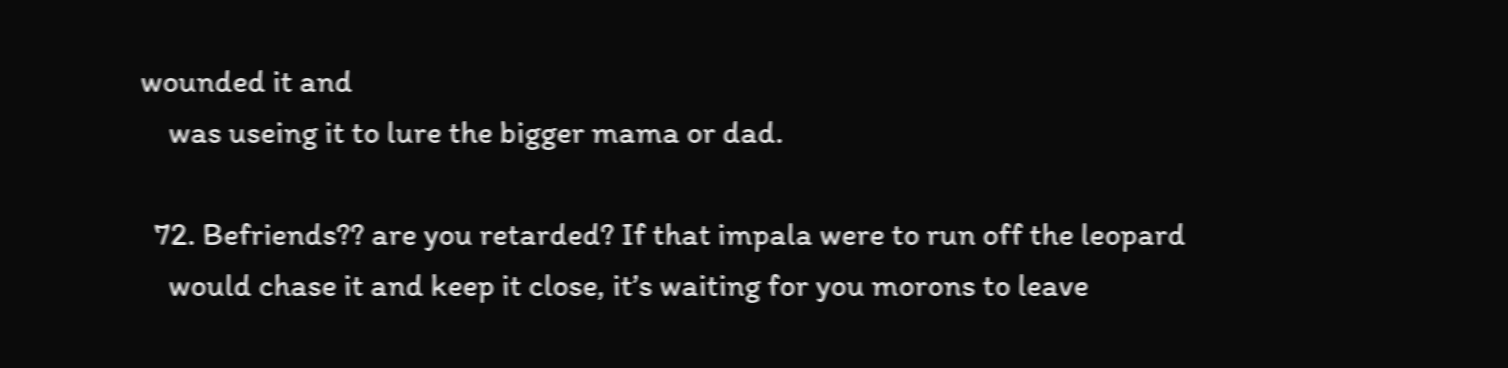wounded it and
    was useing it to lure the bigger mama or dad.

  72. Befriends?? are you retarded? If that impala were to run off the leopard
    would chase it and keep it close, it’s waiting for you morons to leave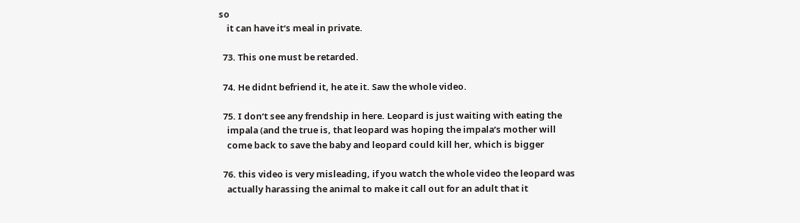so
    it can have it’s meal in private.

  73. This one must be retarded.

  74. He didnt befriend it, he ate it. Saw the whole video.

  75. I don’t see any frendship in here. Leopard is just waiting with eating the
    impala (and the true is, that leopard was hoping the impala’s mother will
    come back to save the baby and leopard could kill her, which is bigger

  76. this video is very misleading, if you watch the whole video the leopard was
    actually harassing the animal to make it call out for an adult that it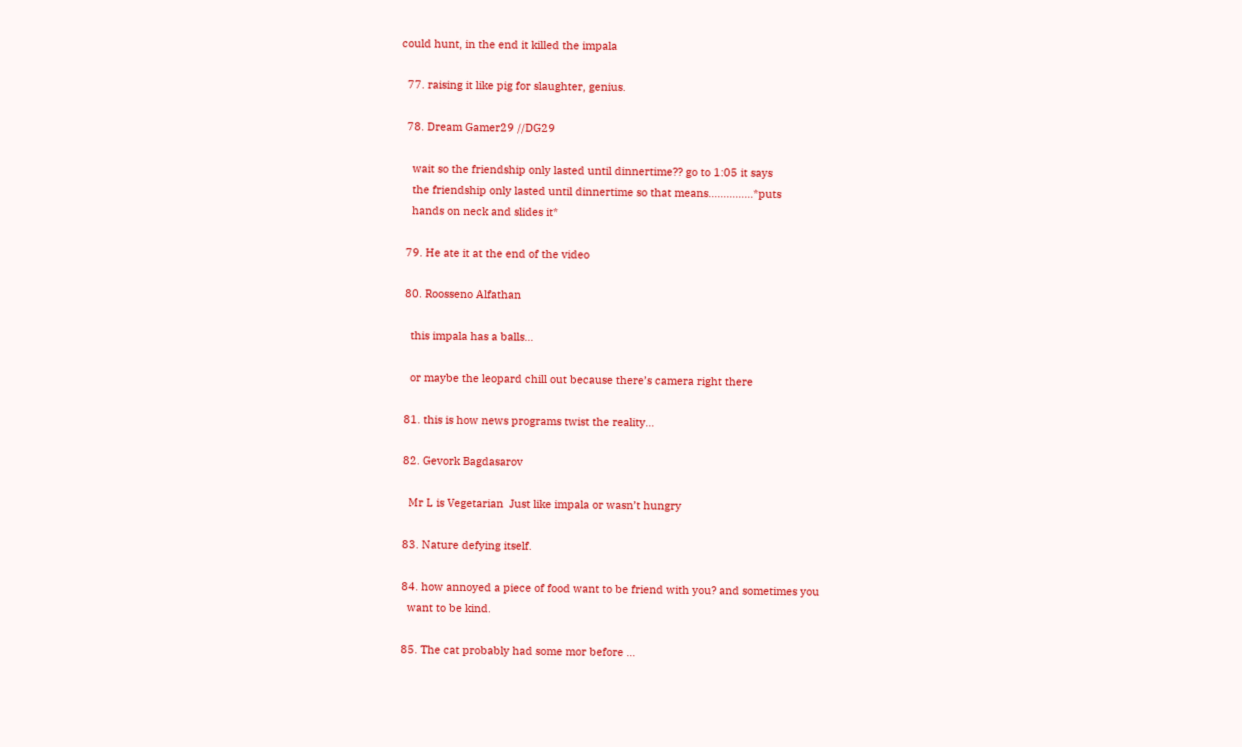could hunt, in the end it killed the impala

  77. raising it like pig for slaughter, genius.

  78. Dream Gamer29 //DG29

    wait so the friendship only lasted until dinnertime?? go to 1:05 it says
    the friendship only lasted until dinnertime so that means……………*puts
    hands on neck and slides it*

  79. He ate it at the end of the video

  80. Roosseno Alfathan

    this impala has a balls…

    or maybe the leopard chill out because there’s camera right there

  81. this is how news programs twist the reality…

  82. Gevork Bagdasarov

    Mr L is Vegetarian  Just like impala or wasn’t hungry

  83. Nature defying itself.

  84. how annoyed a piece of food want to be friend with you? and sometimes you
    want to be kind.

  85. The cat probably had some mor before …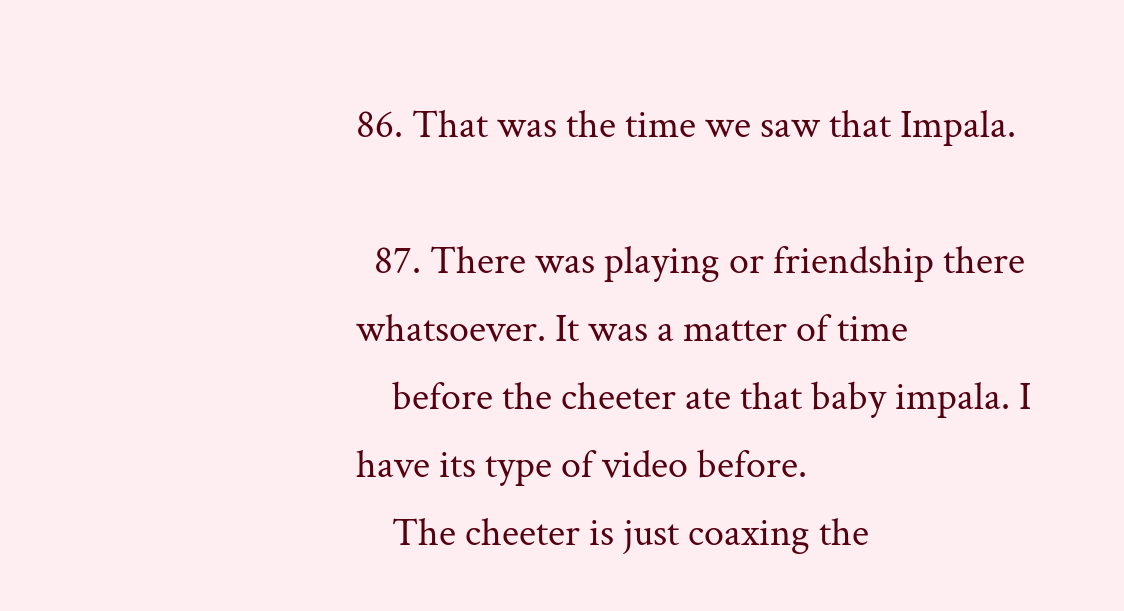86. That was the time we saw that Impala.

  87. There was playing or friendship there whatsoever. It was a matter of time
    before the cheeter ate that baby impala. I have its type of video before.
    The cheeter is just coaxing the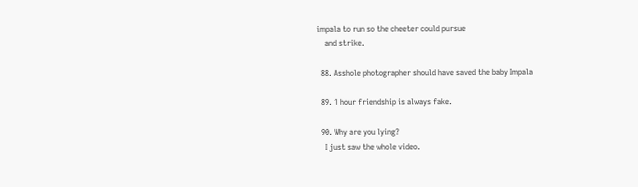impala to run so the cheeter could pursue
    and strike.

  88. Asshole photographer should have saved the baby Impala

  89. 1 hour friendship is always fake.

  90. Why are you lying?
    I just saw the whole video.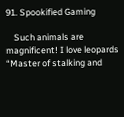91. Spookified Gaming

    Such animals are magnificent! I love leopards “Master of stalking and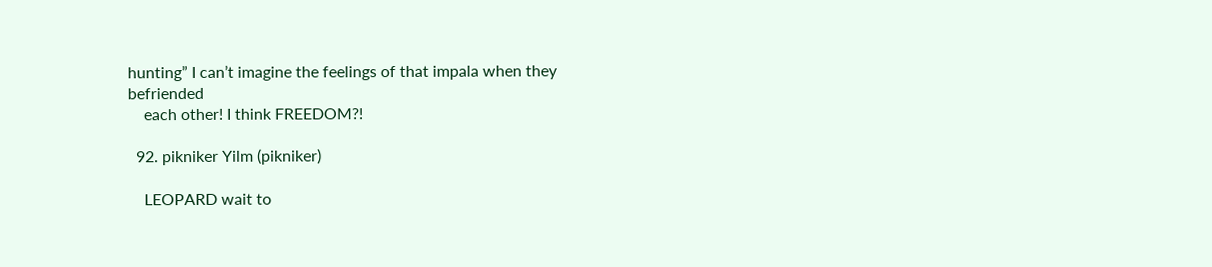hunting” I can’t imagine the feelings of that impala when they befriended
    each other! I think FREEDOM?!

  92. pikniker Yilm (pikniker)

    LEOPARD wait to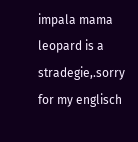impala mama leopard is a stradegie,.sorry for my englisch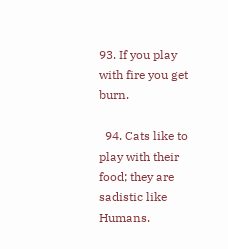93. If you play with fire you get burn.

  94. Cats like to play with their food; they are sadistic like Humans.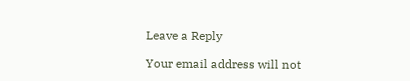Leave a Reply

Your email address will not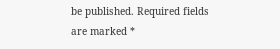be published. Required fields are marked *